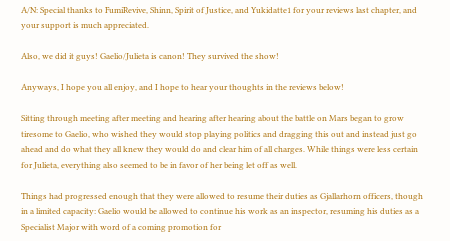A/N: Special thanks to FumiRevive, Shinn, Spirit of Justice, and Yukidatte1 for your reviews last chapter, and your support is much appreciated.

Also, we did it guys! Gaelio/Julieta is canon! They survived the show!

Anyways, I hope you all enjoy, and I hope to hear your thoughts in the reviews below!

Sitting through meeting after meeting and hearing after hearing about the battle on Mars began to grow tiresome to Gaelio, who wished they would stop playing politics and dragging this out and instead just go ahead and do what they all knew they would do and clear him of all charges. While things were less certain for Julieta, everything also seemed to be in favor of her being let off as well.

Things had progressed enough that they were allowed to resume their duties as Gjallarhorn officers, though in a limited capacity: Gaelio would be allowed to continue his work as an inspector, resuming his duties as a Specialist Major with word of a coming promotion for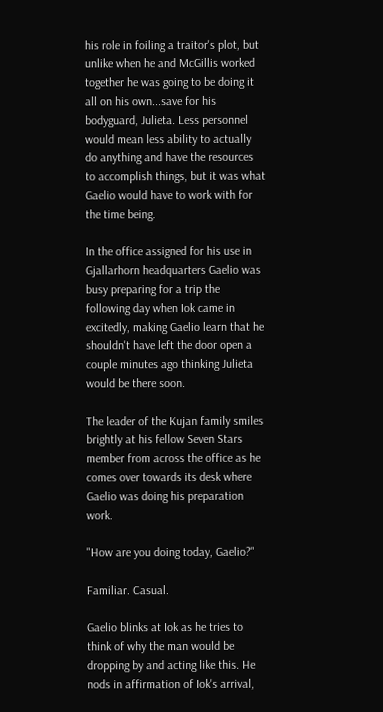his role in foiling a traitor's plot, but unlike when he and McGillis worked together he was going to be doing it all on his own...save for his bodyguard, Julieta. Less personnel would mean less ability to actually do anything and have the resources to accomplish things, but it was what Gaelio would have to work with for the time being.

In the office assigned for his use in Gjallarhorn headquarters Gaelio was busy preparing for a trip the following day when Iok came in excitedly, making Gaelio learn that he shouldn't have left the door open a couple minutes ago thinking Julieta would be there soon.

The leader of the Kujan family smiles brightly at his fellow Seven Stars member from across the office as he comes over towards its desk where Gaelio was doing his preparation work.

"How are you doing today, Gaelio?"

Familiar. Casual.

Gaelio blinks at Iok as he tries to think of why the man would be dropping by and acting like this. He nods in affirmation of Iok's arrival,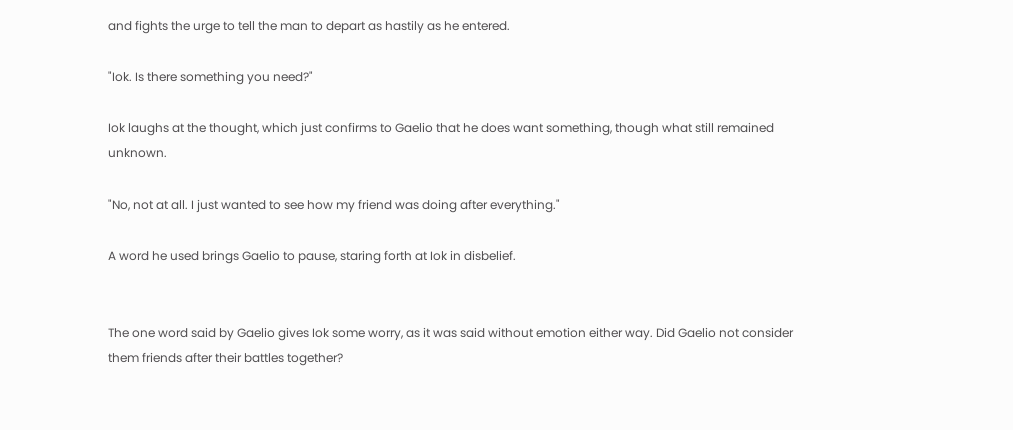and fights the urge to tell the man to depart as hastily as he entered.

"Iok. Is there something you need?"

Iok laughs at the thought, which just confirms to Gaelio that he does want something, though what still remained unknown.

"No, not at all. I just wanted to see how my friend was doing after everything."

A word he used brings Gaelio to pause, staring forth at Iok in disbelief.


The one word said by Gaelio gives Iok some worry, as it was said without emotion either way. Did Gaelio not consider them friends after their battles together?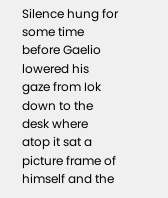Silence hung for some time before Gaelio lowered his gaze from Iok down to the desk where atop it sat a picture frame of himself and the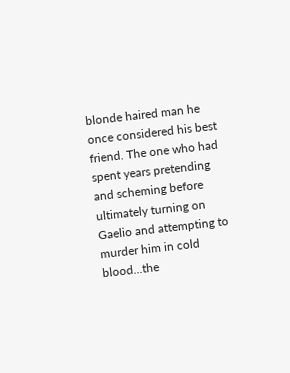blonde haired man he once considered his best friend. The one who had spent years pretending and scheming before ultimately turning on Gaelio and attempting to murder him in cold blood...the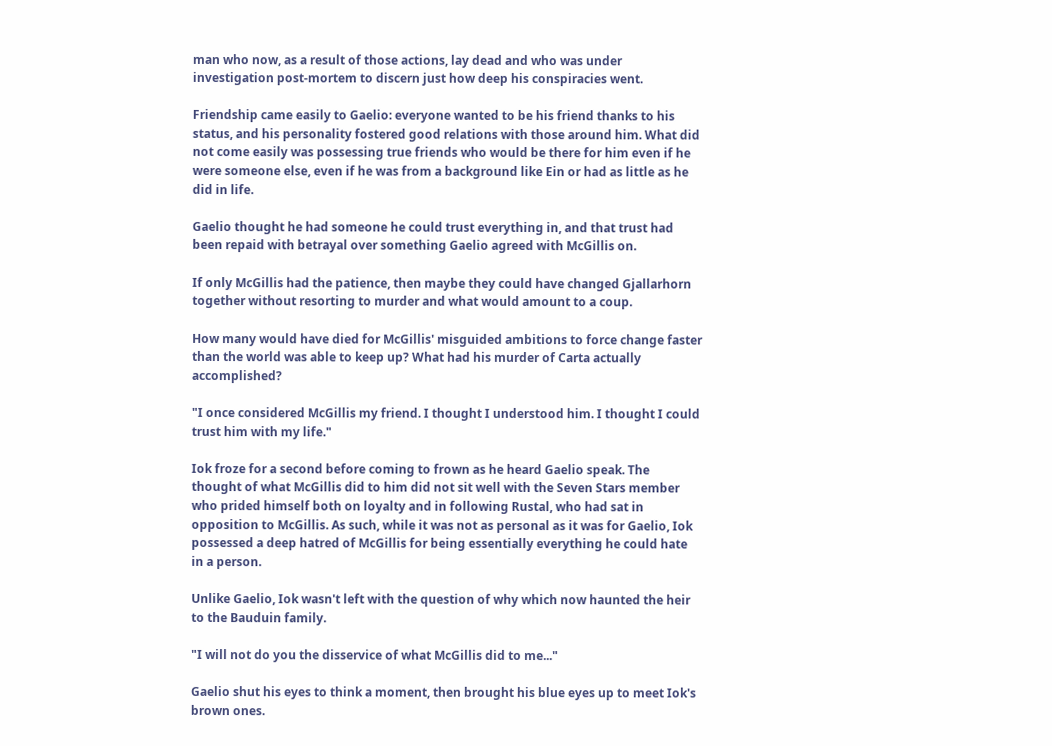man who now, as a result of those actions, lay dead and who was under investigation post-mortem to discern just how deep his conspiracies went.

Friendship came easily to Gaelio: everyone wanted to be his friend thanks to his status, and his personality fostered good relations with those around him. What did not come easily was possessing true friends who would be there for him even if he were someone else, even if he was from a background like Ein or had as little as he did in life.

Gaelio thought he had someone he could trust everything in, and that trust had been repaid with betrayal over something Gaelio agreed with McGillis on.

If only McGillis had the patience, then maybe they could have changed Gjallarhorn together without resorting to murder and what would amount to a coup.

How many would have died for McGillis' misguided ambitions to force change faster than the world was able to keep up? What had his murder of Carta actually accomplished?

"I once considered McGillis my friend. I thought I understood him. I thought I could trust him with my life."

Iok froze for a second before coming to frown as he heard Gaelio speak. The thought of what McGillis did to him did not sit well with the Seven Stars member who prided himself both on loyalty and in following Rustal, who had sat in opposition to McGillis. As such, while it was not as personal as it was for Gaelio, Iok possessed a deep hatred of McGillis for being essentially everything he could hate in a person.

Unlike Gaelio, Iok wasn't left with the question of why which now haunted the heir to the Bauduin family.

"I will not do you the disservice of what McGillis did to me..."

Gaelio shut his eyes to think a moment, then brought his blue eyes up to meet Iok's brown ones.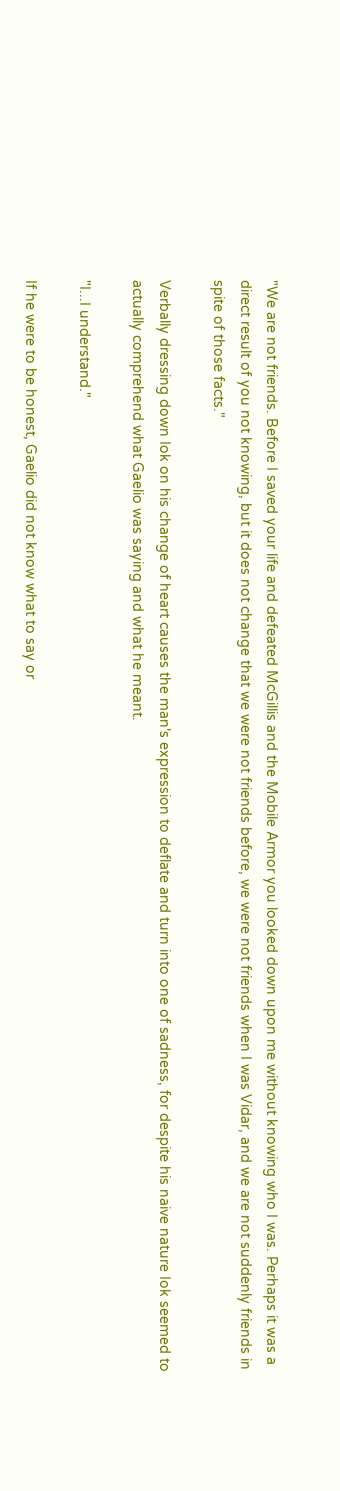"We are not friends. Before I saved your life and defeated McGillis and the Mobile Armor you looked down upon me without knowing who I was. Perhaps it was a direct result of you not knowing, but it does not change that we were not friends before, we were not friends when I was Vidar, and we are not suddenly friends in spite of those facts."

Verbally dressing down Iok on his change of heart causes the man's expression to deflate and turn into one of sadness, for despite his naive nature Iok seemed to actually comprehend what Gaelio was saying and what he meant.

"I...I understand."

If he were to be honest, Gaelio did not know what to say or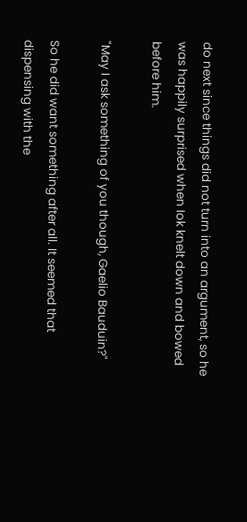do next since things did not turn into an argument, so he was happily surprised when Iok knelt down and bowed before him.

"May I ask something of you though, Gaelio Bauduin?"

So he did want something after all. It seemed that dispensing with the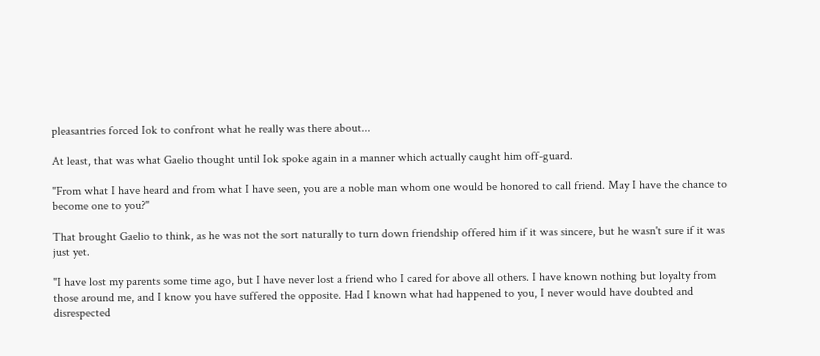pleasantries forced Iok to confront what he really was there about...

At least, that was what Gaelio thought until Iok spoke again in a manner which actually caught him off-guard.

"From what I have heard and from what I have seen, you are a noble man whom one would be honored to call friend. May I have the chance to become one to you?"

That brought Gaelio to think, as he was not the sort naturally to turn down friendship offered him if it was sincere, but he wasn't sure if it was just yet.

"I have lost my parents some time ago, but I have never lost a friend who I cared for above all others. I have known nothing but loyalty from those around me, and I know you have suffered the opposite. Had I known what had happened to you, I never would have doubted and disrespected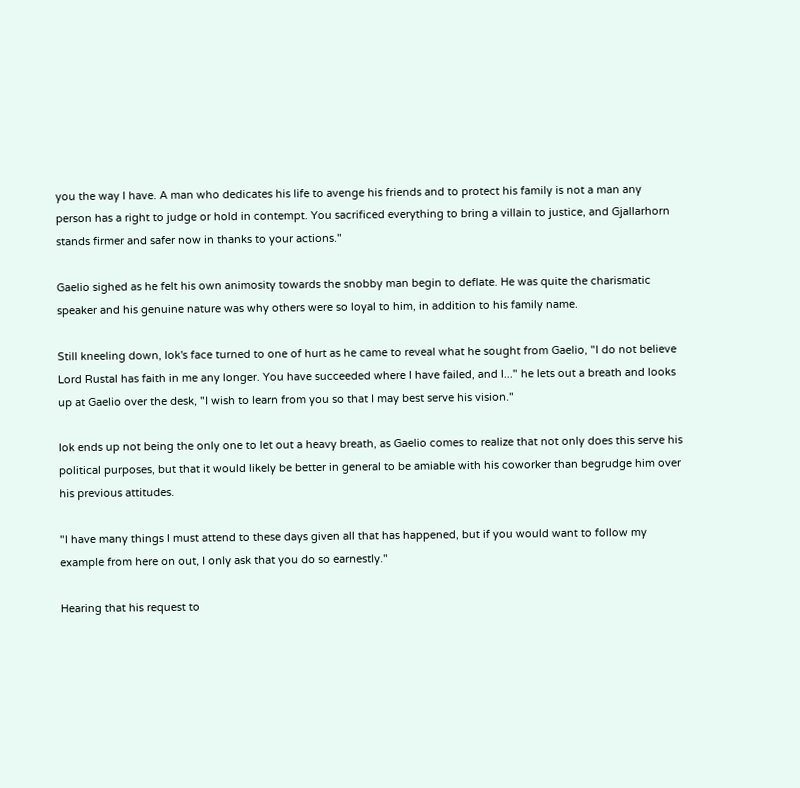you the way I have. A man who dedicates his life to avenge his friends and to protect his family is not a man any person has a right to judge or hold in contempt. You sacrificed everything to bring a villain to justice, and Gjallarhorn stands firmer and safer now in thanks to your actions."

Gaelio sighed as he felt his own animosity towards the snobby man begin to deflate. He was quite the charismatic speaker and his genuine nature was why others were so loyal to him, in addition to his family name.

Still kneeling down, Iok's face turned to one of hurt as he came to reveal what he sought from Gaelio, "I do not believe Lord Rustal has faith in me any longer. You have succeeded where I have failed, and I..." he lets out a breath and looks up at Gaelio over the desk, "I wish to learn from you so that I may best serve his vision."

Iok ends up not being the only one to let out a heavy breath, as Gaelio comes to realize that not only does this serve his political purposes, but that it would likely be better in general to be amiable with his coworker than begrudge him over his previous attitudes.

"I have many things I must attend to these days given all that has happened, but if you would want to follow my example from here on out, I only ask that you do so earnestly."

Hearing that his request to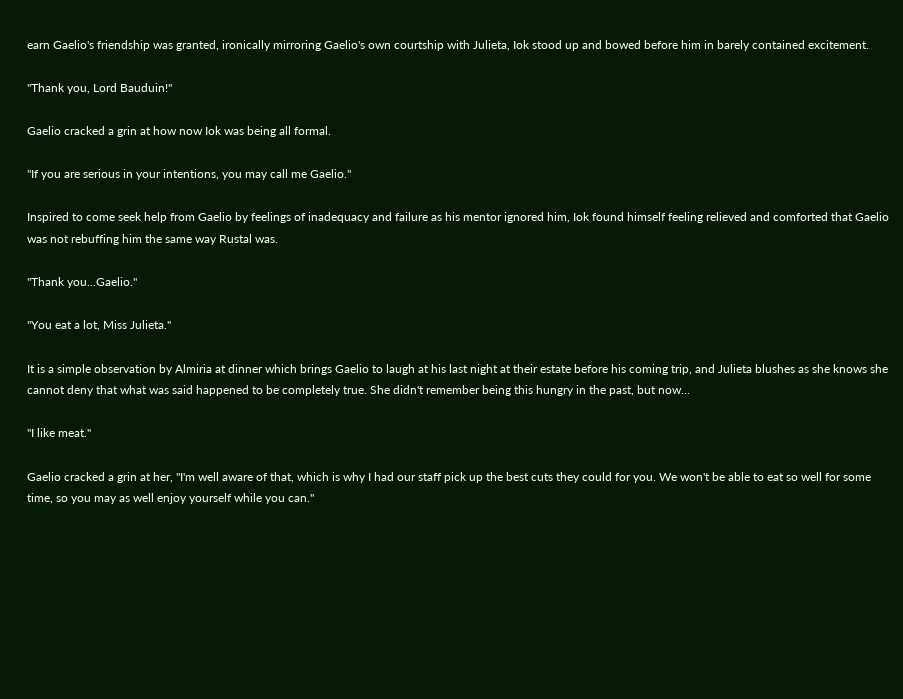earn Gaelio's friendship was granted, ironically mirroring Gaelio's own courtship with Julieta, Iok stood up and bowed before him in barely contained excitement.

"Thank you, Lord Bauduin!"

Gaelio cracked a grin at how now Iok was being all formal.

"If you are serious in your intentions, you may call me Gaelio."

Inspired to come seek help from Gaelio by feelings of inadequacy and failure as his mentor ignored him, Iok found himself feeling relieved and comforted that Gaelio was not rebuffing him the same way Rustal was.

"Thank you...Gaelio."

"You eat a lot, Miss Julieta."

It is a simple observation by Almiria at dinner which brings Gaelio to laugh at his last night at their estate before his coming trip, and Julieta blushes as she knows she cannot deny that what was said happened to be completely true. She didn't remember being this hungry in the past, but now...

"I like meat."

Gaelio cracked a grin at her, "I'm well aware of that, which is why I had our staff pick up the best cuts they could for you. We won't be able to eat so well for some time, so you may as well enjoy yourself while you can."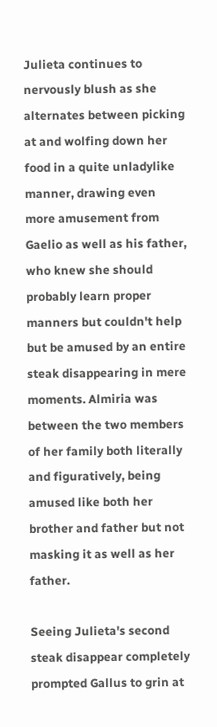Julieta continues to nervously blush as she alternates between picking at and wolfing down her food in a quite unladylike manner, drawing even more amusement from Gaelio as well as his father, who knew she should probably learn proper manners but couldn't help but be amused by an entire steak disappearing in mere moments. Almiria was between the two members of her family both literally and figuratively, being amused like both her brother and father but not masking it as well as her father.

Seeing Julieta's second steak disappear completely prompted Gallus to grin at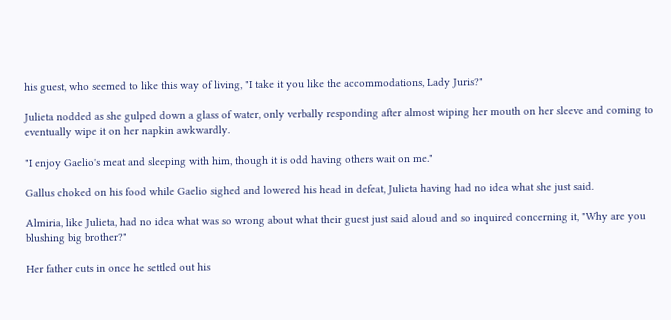his guest, who seemed to like this way of living, "I take it you like the accommodations, Lady Juris?"

Julieta nodded as she gulped down a glass of water, only verbally responding after almost wiping her mouth on her sleeve and coming to eventually wipe it on her napkin awkwardly.

"I enjoy Gaelio's meat and sleeping with him, though it is odd having others wait on me."

Gallus choked on his food while Gaelio sighed and lowered his head in defeat, Julieta having had no idea what she just said.

Almiria, like Julieta, had no idea what was so wrong about what their guest just said aloud and so inquired concerning it, "Why are you blushing big brother?"

Her father cuts in once he settled out his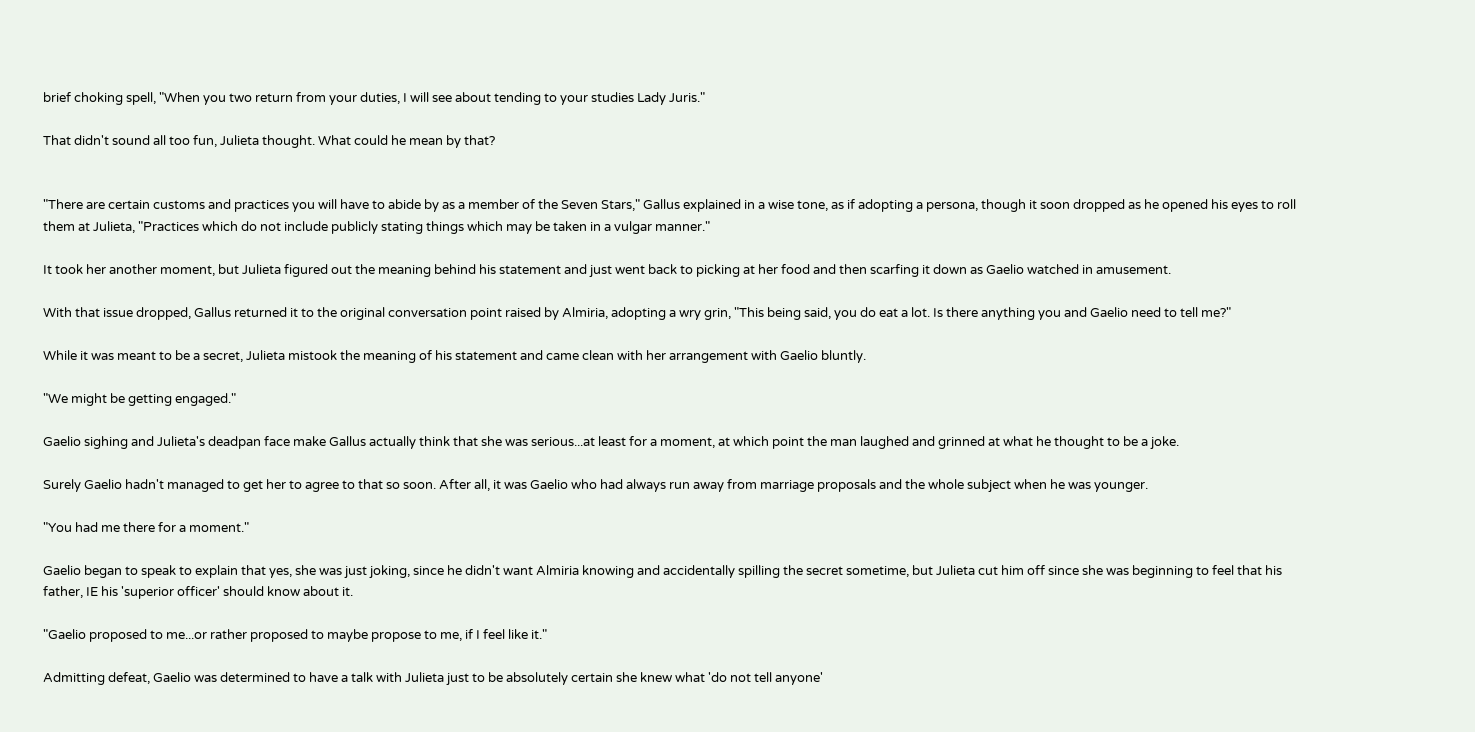brief choking spell, "When you two return from your duties, I will see about tending to your studies Lady Juris."

That didn't sound all too fun, Julieta thought. What could he mean by that?


"There are certain customs and practices you will have to abide by as a member of the Seven Stars," Gallus explained in a wise tone, as if adopting a persona, though it soon dropped as he opened his eyes to roll them at Julieta, "Practices which do not include publicly stating things which may be taken in a vulgar manner."

It took her another moment, but Julieta figured out the meaning behind his statement and just went back to picking at her food and then scarfing it down as Gaelio watched in amusement.

With that issue dropped, Gallus returned it to the original conversation point raised by Almiria, adopting a wry grin, "This being said, you do eat a lot. Is there anything you and Gaelio need to tell me?"

While it was meant to be a secret, Julieta mistook the meaning of his statement and came clean with her arrangement with Gaelio bluntly.

"We might be getting engaged."

Gaelio sighing and Julieta's deadpan face make Gallus actually think that she was serious...at least for a moment, at which point the man laughed and grinned at what he thought to be a joke.

Surely Gaelio hadn't managed to get her to agree to that so soon. After all, it was Gaelio who had always run away from marriage proposals and the whole subject when he was younger.

"You had me there for a moment."

Gaelio began to speak to explain that yes, she was just joking, since he didn't want Almiria knowing and accidentally spilling the secret sometime, but Julieta cut him off since she was beginning to feel that his father, IE his 'superior officer' should know about it.

"Gaelio proposed to me...or rather proposed to maybe propose to me, if I feel like it."

Admitting defeat, Gaelio was determined to have a talk with Julieta just to be absolutely certain she knew what 'do not tell anyone'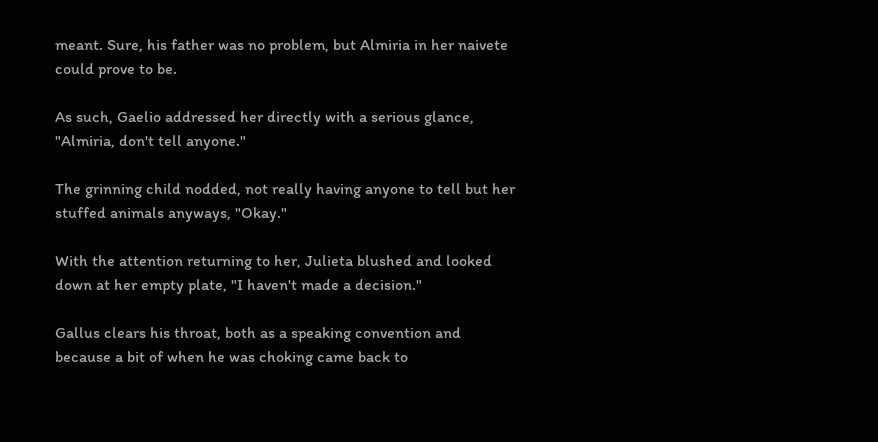meant. Sure, his father was no problem, but Almiria in her naivete could prove to be.

As such, Gaelio addressed her directly with a serious glance, "Almiria, don't tell anyone."

The grinning child nodded, not really having anyone to tell but her stuffed animals anyways, "Okay."

With the attention returning to her, Julieta blushed and looked down at her empty plate, "I haven't made a decision."

Gallus clears his throat, both as a speaking convention and because a bit of when he was choking came back to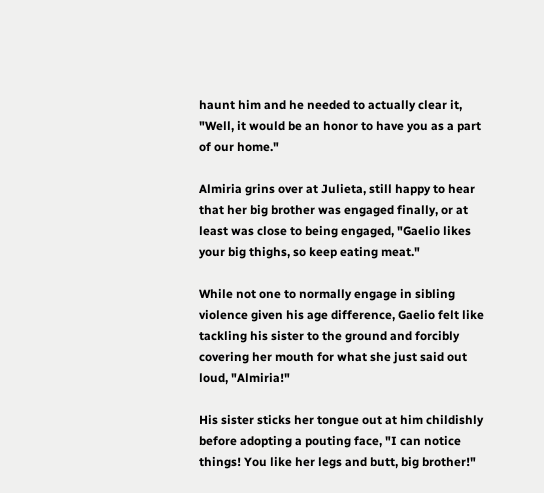haunt him and he needed to actually clear it, "Well, it would be an honor to have you as a part of our home."

Almiria grins over at Julieta, still happy to hear that her big brother was engaged finally, or at least was close to being engaged, "Gaelio likes your big thighs, so keep eating meat."

While not one to normally engage in sibling violence given his age difference, Gaelio felt like tackling his sister to the ground and forcibly covering her mouth for what she just said out loud, "Almiria!"

His sister sticks her tongue out at him childishly before adopting a pouting face, "I can notice things! You like her legs and butt, big brother!"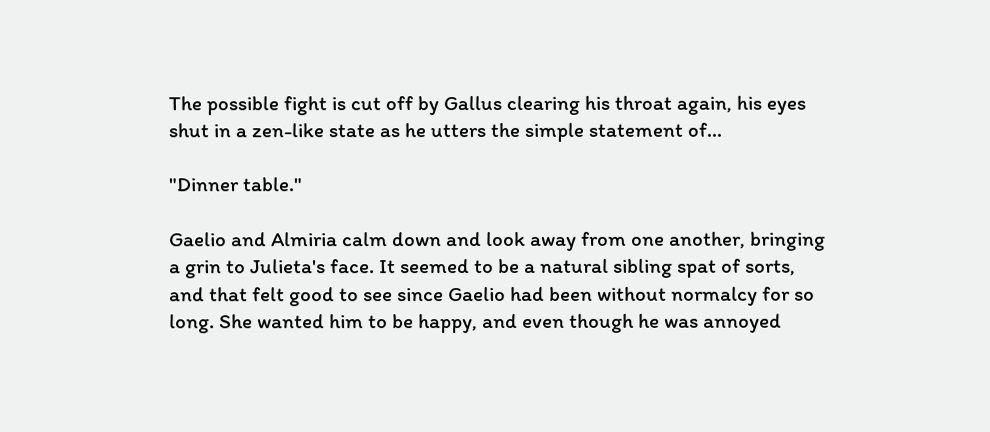The possible fight is cut off by Gallus clearing his throat again, his eyes shut in a zen-like state as he utters the simple statement of...

"Dinner table."

Gaelio and Almiria calm down and look away from one another, bringing a grin to Julieta's face. It seemed to be a natural sibling spat of sorts, and that felt good to see since Gaelio had been without normalcy for so long. She wanted him to be happy, and even though he was annoyed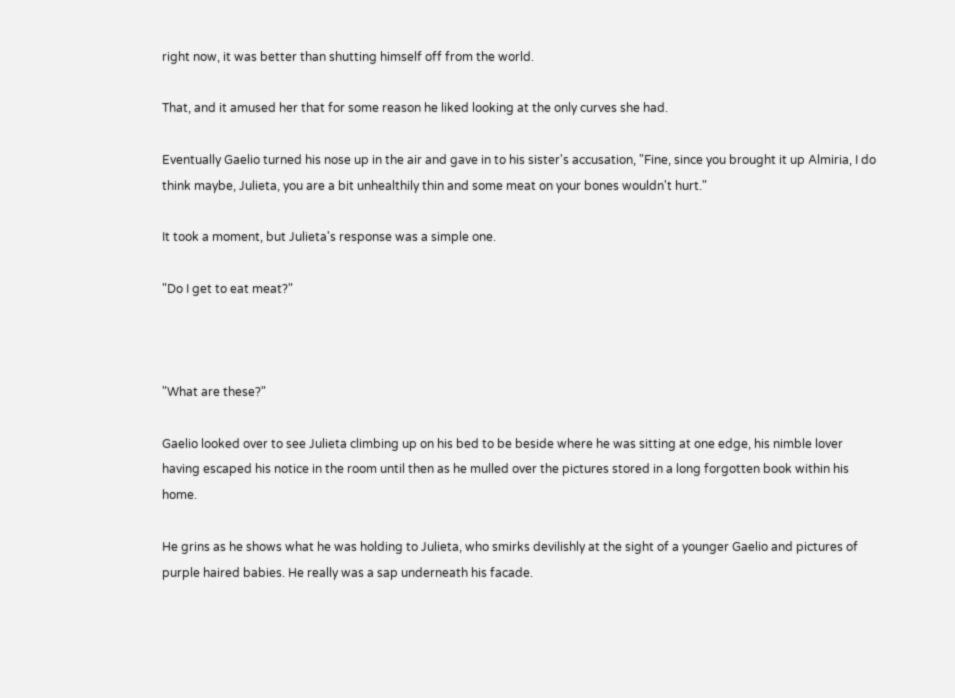right now, it was better than shutting himself off from the world.

That, and it amused her that for some reason he liked looking at the only curves she had.

Eventually Gaelio turned his nose up in the air and gave in to his sister's accusation, "Fine, since you brought it up Almiria, I do think maybe, Julieta, you are a bit unhealthily thin and some meat on your bones wouldn't hurt."

It took a moment, but Julieta's response was a simple one.

"Do I get to eat meat?"



"What are these?"

Gaelio looked over to see Julieta climbing up on his bed to be beside where he was sitting at one edge, his nimble lover having escaped his notice in the room until then as he mulled over the pictures stored in a long forgotten book within his home.

He grins as he shows what he was holding to Julieta, who smirks devilishly at the sight of a younger Gaelio and pictures of purple haired babies. He really was a sap underneath his facade.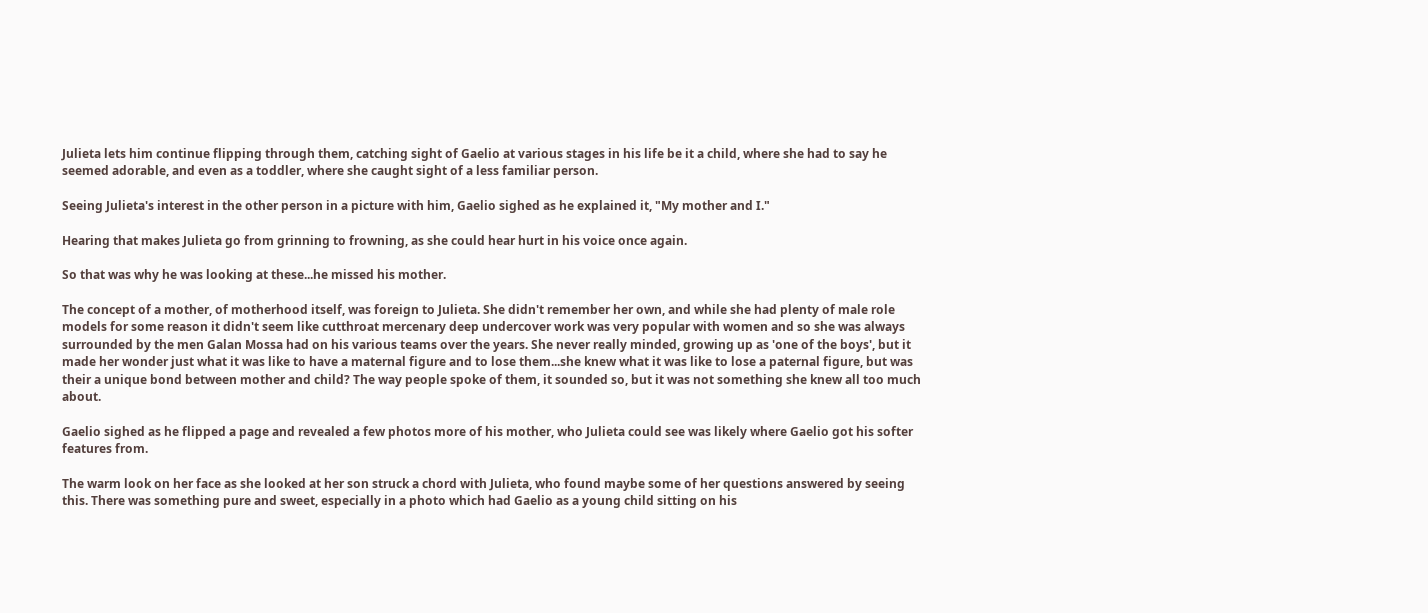Julieta lets him continue flipping through them, catching sight of Gaelio at various stages in his life be it a child, where she had to say he seemed adorable, and even as a toddler, where she caught sight of a less familiar person.

Seeing Julieta's interest in the other person in a picture with him, Gaelio sighed as he explained it, "My mother and I."

Hearing that makes Julieta go from grinning to frowning, as she could hear hurt in his voice once again.

So that was why he was looking at these...he missed his mother.

The concept of a mother, of motherhood itself, was foreign to Julieta. She didn't remember her own, and while she had plenty of male role models for some reason it didn't seem like cutthroat mercenary deep undercover work was very popular with women and so she was always surrounded by the men Galan Mossa had on his various teams over the years. She never really minded, growing up as 'one of the boys', but it made her wonder just what it was like to have a maternal figure and to lose them...she knew what it was like to lose a paternal figure, but was their a unique bond between mother and child? The way people spoke of them, it sounded so, but it was not something she knew all too much about.

Gaelio sighed as he flipped a page and revealed a few photos more of his mother, who Julieta could see was likely where Gaelio got his softer features from.

The warm look on her face as she looked at her son struck a chord with Julieta, who found maybe some of her questions answered by seeing this. There was something pure and sweet, especially in a photo which had Gaelio as a young child sitting on his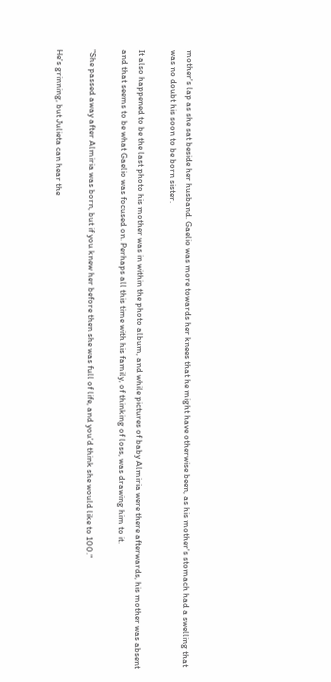mother's lap as she sat beside her husband. Gaelio was more towards her knees that he might have otherwise been, as his mother's stomach had a swelling that was no doubt his soon to be born sister.

It also happened to be the last photo his mother was in within the photo album, and while pictures of baby Almiria were there afterwards, his mother was absent and that seems to be what Gaelio was focused on. Perhaps all this time with his family, of thinking of loss, was drawing him to it.

"She passed away after Almiria was born, but if you knew her before then she was full of life, and you'd think she would like to 100."

He's grinning, but Julieta can hear the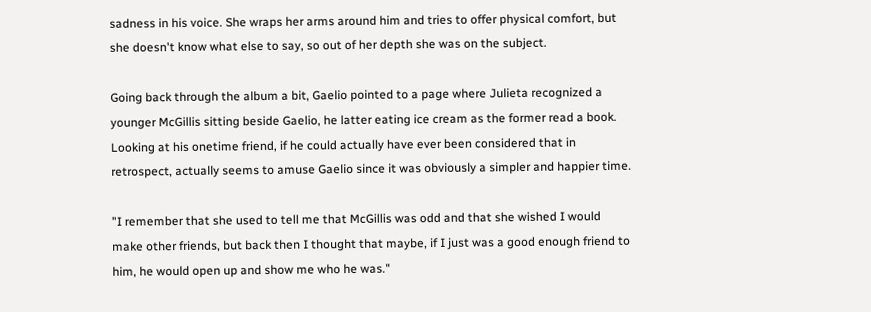sadness in his voice. She wraps her arms around him and tries to offer physical comfort, but she doesn't know what else to say, so out of her depth she was on the subject.

Going back through the album a bit, Gaelio pointed to a page where Julieta recognized a younger McGillis sitting beside Gaelio, he latter eating ice cream as the former read a book. Looking at his onetime friend, if he could actually have ever been considered that in retrospect, actually seems to amuse Gaelio since it was obviously a simpler and happier time.

"I remember that she used to tell me that McGillis was odd and that she wished I would make other friends, but back then I thought that maybe, if I just was a good enough friend to him, he would open up and show me who he was."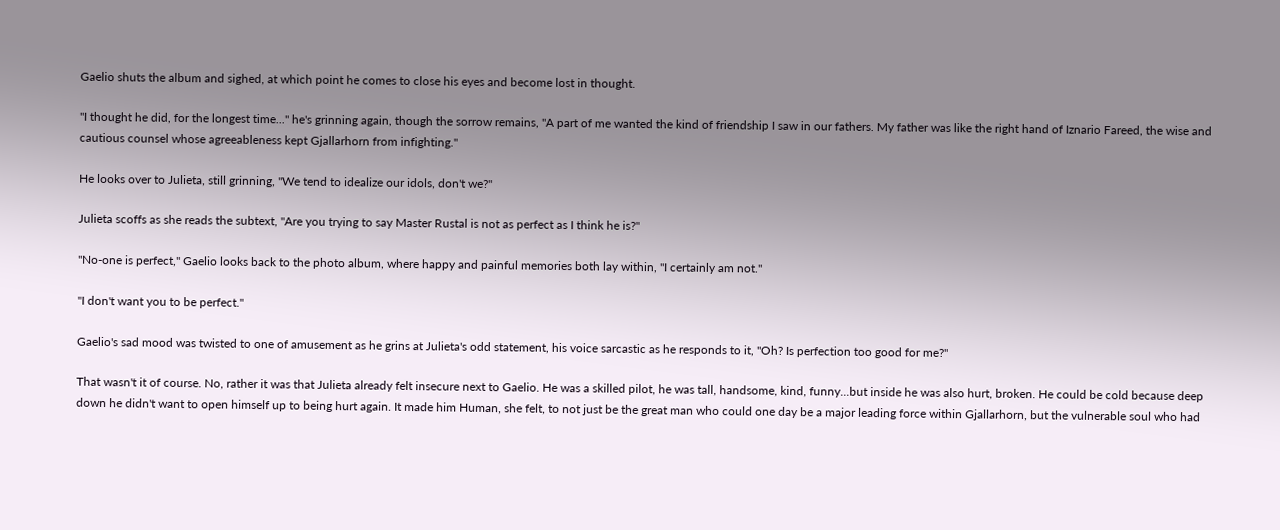Gaelio shuts the album and sighed, at which point he comes to close his eyes and become lost in thought.

"I thought he did, for the longest time..." he's grinning again, though the sorrow remains, "A part of me wanted the kind of friendship I saw in our fathers. My father was like the right hand of Iznario Fareed, the wise and cautious counsel whose agreeableness kept Gjallarhorn from infighting."

He looks over to Julieta, still grinning, "We tend to idealize our idols, don't we?"

Julieta scoffs as she reads the subtext, "Are you trying to say Master Rustal is not as perfect as I think he is?"

"No-one is perfect," Gaelio looks back to the photo album, where happy and painful memories both lay within, "I certainly am not."

"I don't want you to be perfect."

Gaelio's sad mood was twisted to one of amusement as he grins at Julieta's odd statement, his voice sarcastic as he responds to it, "Oh? Is perfection too good for me?"

That wasn't it of course. No, rather it was that Julieta already felt insecure next to Gaelio. He was a skilled pilot, he was tall, handsome, kind, funny...but inside he was also hurt, broken. He could be cold because deep down he didn't want to open himself up to being hurt again. It made him Human, she felt, to not just be the great man who could one day be a major leading force within Gjallarhorn, but the vulnerable soul who had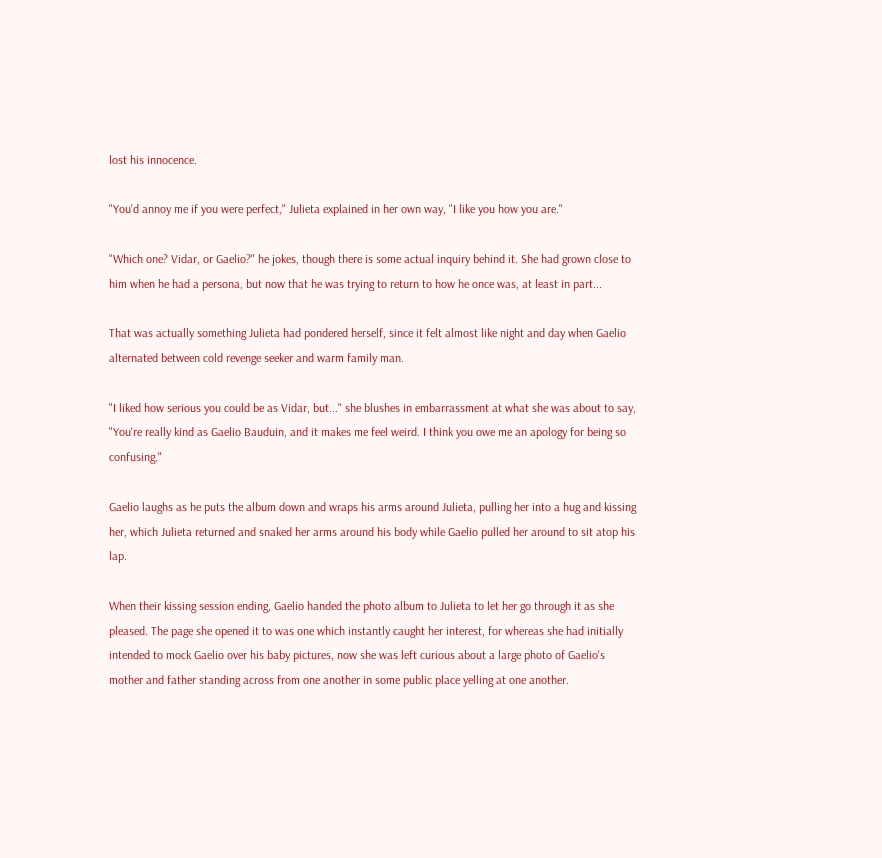lost his innocence.

"You'd annoy me if you were perfect," Julieta explained in her own way, "I like you how you are."

"Which one? Vidar, or Gaelio?" he jokes, though there is some actual inquiry behind it. She had grown close to him when he had a persona, but now that he was trying to return to how he once was, at least in part...

That was actually something Julieta had pondered herself, since it felt almost like night and day when Gaelio alternated between cold revenge seeker and warm family man.

"I liked how serious you could be as Vidar, but..." she blushes in embarrassment at what she was about to say, "You're really kind as Gaelio Bauduin, and it makes me feel weird. I think you owe me an apology for being so confusing."

Gaelio laughs as he puts the album down and wraps his arms around Julieta, pulling her into a hug and kissing her, which Julieta returned and snaked her arms around his body while Gaelio pulled her around to sit atop his lap.

When their kissing session ending, Gaelio handed the photo album to Julieta to let her go through it as she pleased. The page she opened it to was one which instantly caught her interest, for whereas she had initially intended to mock Gaelio over his baby pictures, now she was left curious about a large photo of Gaelio's mother and father standing across from one another in some public place yelling at one another.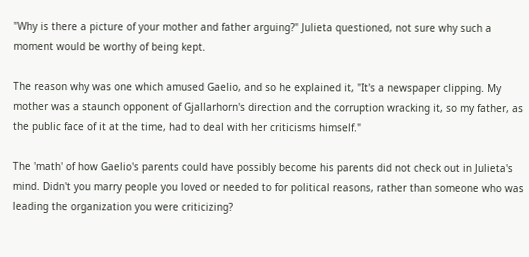"Why is there a picture of your mother and father arguing?" Julieta questioned, not sure why such a moment would be worthy of being kept.

The reason why was one which amused Gaelio, and so he explained it, "It's a newspaper clipping. My mother was a staunch opponent of Gjallarhorn's direction and the corruption wracking it, so my father, as the public face of it at the time, had to deal with her criticisms himself."

The 'math' of how Gaelio's parents could have possibly become his parents did not check out in Julieta's mind. Didn't you marry people you loved or needed to for political reasons, rather than someone who was leading the organization you were criticizing?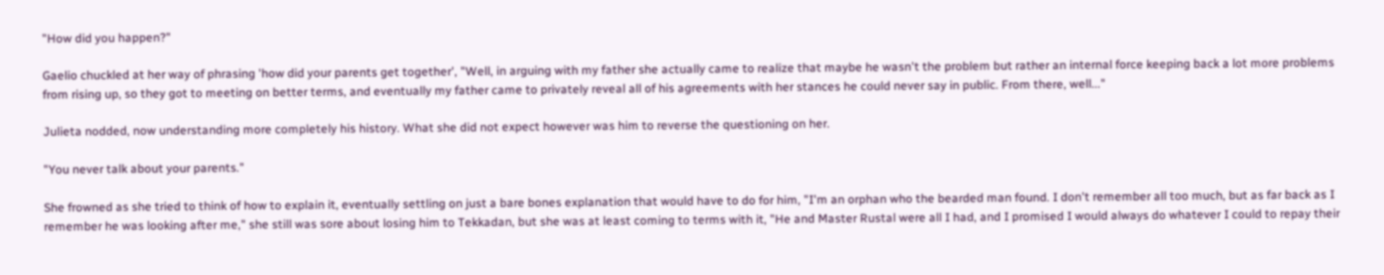"How did you happen?"

Gaelio chuckled at her way of phrasing 'how did your parents get together', "Well, in arguing with my father she actually came to realize that maybe he wasn't the problem but rather an internal force keeping back a lot more problems from rising up, so they got to meeting on better terms, and eventually my father came to privately reveal all of his agreements with her stances he could never say in public. From there, well..."

Julieta nodded, now understanding more completely his history. What she did not expect however was him to reverse the questioning on her.

"You never talk about your parents."

She frowned as she tried to think of how to explain it, eventually settling on just a bare bones explanation that would have to do for him, "I'm an orphan who the bearded man found. I don't remember all too much, but as far back as I remember he was looking after me," she still was sore about losing him to Tekkadan, but she was at least coming to terms with it, "He and Master Rustal were all I had, and I promised I would always do whatever I could to repay their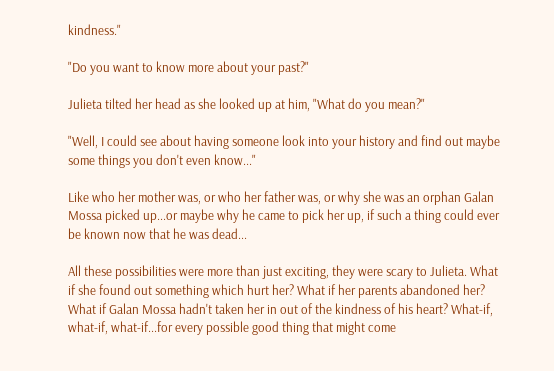kindness."

"Do you want to know more about your past?"

Julieta tilted her head as she looked up at him, "What do you mean?"

"Well, I could see about having someone look into your history and find out maybe some things you don't even know..."

Like who her mother was, or who her father was, or why she was an orphan Galan Mossa picked up...or maybe why he came to pick her up, if such a thing could ever be known now that he was dead...

All these possibilities were more than just exciting, they were scary to Julieta. What if she found out something which hurt her? What if her parents abandoned her? What if Galan Mossa hadn't taken her in out of the kindness of his heart? What-if, what-if, what-if...for every possible good thing that might come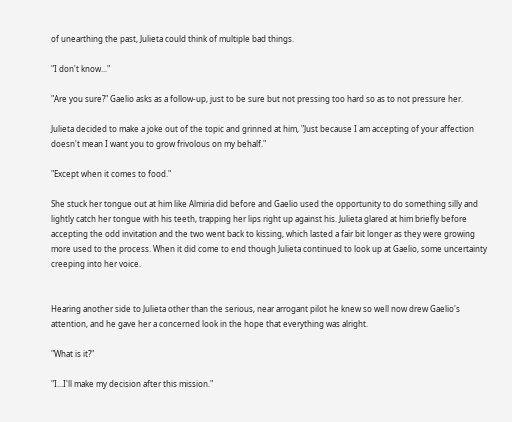of unearthing the past, Julieta could think of multiple bad things.

"I don't know..."

"Are you sure?" Gaelio asks as a follow-up, just to be sure but not pressing too hard so as to not pressure her.

Julieta decided to make a joke out of the topic and grinned at him, "Just because I am accepting of your affection doesn't mean I want you to grow frivolous on my behalf."

"Except when it comes to food."

She stuck her tongue out at him like Almiria did before and Gaelio used the opportunity to do something silly and lightly catch her tongue with his teeth, trapping her lips right up against his. Julieta glared at him briefly before accepting the odd invitation and the two went back to kissing, which lasted a fair bit longer as they were growing more used to the process. When it did come to end though Julieta continued to look up at Gaelio, some uncertainty creeping into her voice.


Hearing another side to Julieta other than the serious, near arrogant pilot he knew so well now drew Gaelio's attention, and he gave her a concerned look in the hope that everything was alright.

"What is it?"

"I...I'll make my decision after this mission."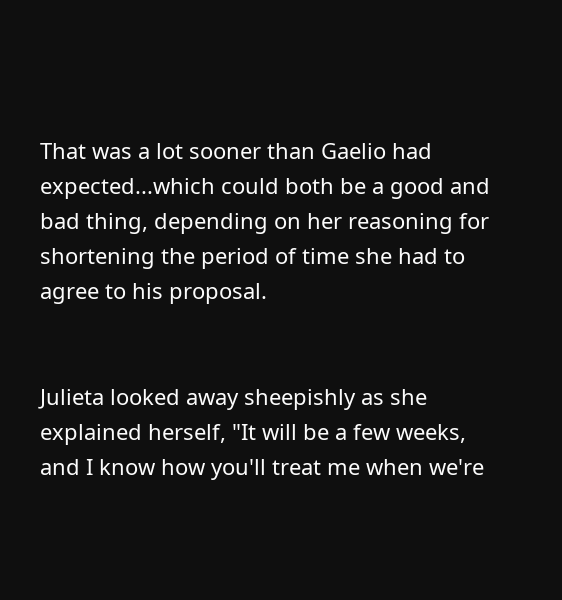That was a lot sooner than Gaelio had expected...which could both be a good and bad thing, depending on her reasoning for shortening the period of time she had to agree to his proposal.


Julieta looked away sheepishly as she explained herself, "It will be a few weeks, and I know how you'll treat me when we're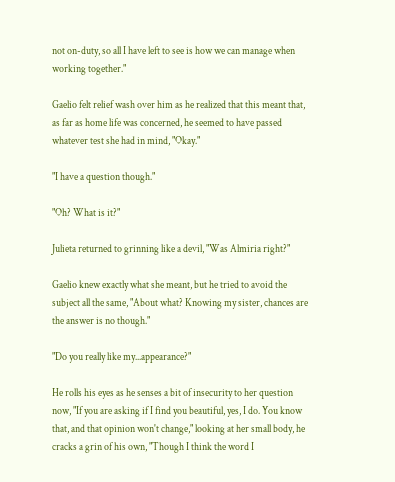not on-duty, so all I have left to see is how we can manage when working together."

Gaelio felt relief wash over him as he realized that this meant that, as far as home life was concerned, he seemed to have passed whatever test she had in mind, "Okay."

"I have a question though."

"Oh? What is it?"

Julieta returned to grinning like a devil, "Was Almiria right?"

Gaelio knew exactly what she meant, but he tried to avoid the subject all the same, "About what? Knowing my sister, chances are the answer is no though."

"Do you really like my...appearance?"

He rolls his eyes as he senses a bit of insecurity to her question now, "If you are asking if I find you beautiful, yes, I do. You know that, and that opinion won't change," looking at her small body, he cracks a grin of his own, "Though I think the word I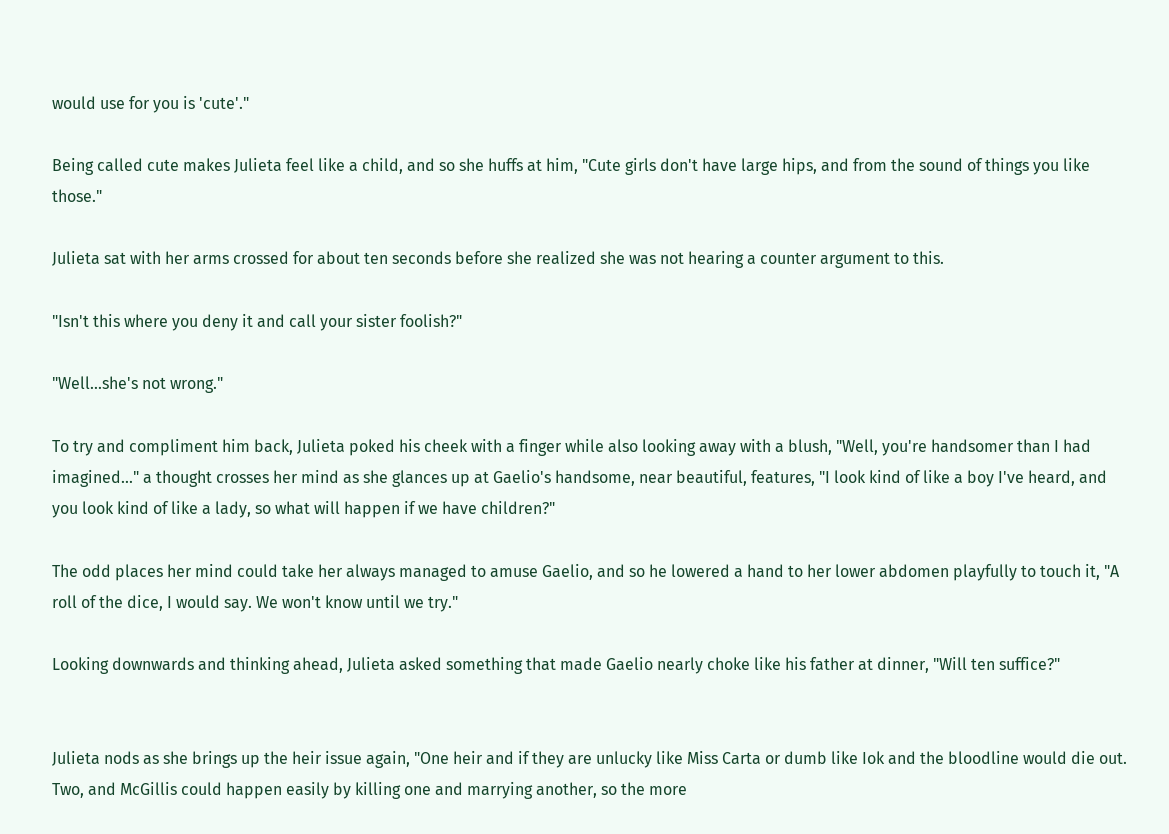would use for you is 'cute'."

Being called cute makes Julieta feel like a child, and so she huffs at him, "Cute girls don't have large hips, and from the sound of things you like those."

Julieta sat with her arms crossed for about ten seconds before she realized she was not hearing a counter argument to this.

"Isn't this where you deny it and call your sister foolish?"

"Well...she's not wrong."

To try and compliment him back, Julieta poked his cheek with a finger while also looking away with a blush, "Well, you're handsomer than I had imagined..." a thought crosses her mind as she glances up at Gaelio's handsome, near beautiful, features, "I look kind of like a boy I've heard, and you look kind of like a lady, so what will happen if we have children?"

The odd places her mind could take her always managed to amuse Gaelio, and so he lowered a hand to her lower abdomen playfully to touch it, "A roll of the dice, I would say. We won't know until we try."

Looking downwards and thinking ahead, Julieta asked something that made Gaelio nearly choke like his father at dinner, "Will ten suffice?"


Julieta nods as she brings up the heir issue again, "One heir and if they are unlucky like Miss Carta or dumb like Iok and the bloodline would die out. Two, and McGillis could happen easily by killing one and marrying another, so the more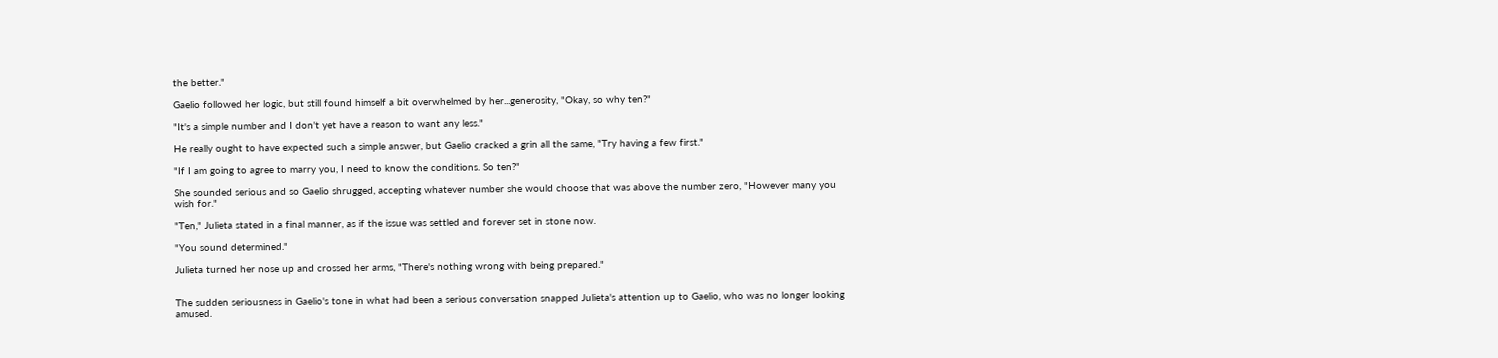the better."

Gaelio followed her logic, but still found himself a bit overwhelmed by her...generosity, "Okay, so why ten?"

"It's a simple number and I don't yet have a reason to want any less."

He really ought to have expected such a simple answer, but Gaelio cracked a grin all the same, "Try having a few first."

"If I am going to agree to marry you, I need to know the conditions. So ten?"

She sounded serious and so Gaelio shrugged, accepting whatever number she would choose that was above the number zero, "However many you wish for."

"Ten," Julieta stated in a final manner, as if the issue was settled and forever set in stone now.

"You sound determined."

Julieta turned her nose up and crossed her arms, "There's nothing wrong with being prepared."


The sudden seriousness in Gaelio's tone in what had been a serious conversation snapped Julieta's attention up to Gaelio, who was no longer looking amused.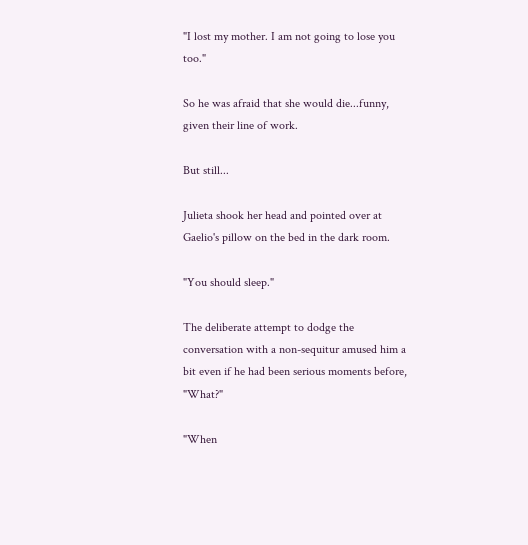"I lost my mother. I am not going to lose you too."

So he was afraid that she would die...funny, given their line of work.

But still...

Julieta shook her head and pointed over at Gaelio's pillow on the bed in the dark room.

"You should sleep."

The deliberate attempt to dodge the conversation with a non-sequitur amused him a bit even if he had been serious moments before, "What?"

"When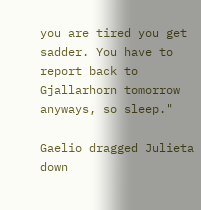you are tired you get sadder. You have to report back to Gjallarhorn tomorrow anyways, so sleep."

Gaelio dragged Julieta down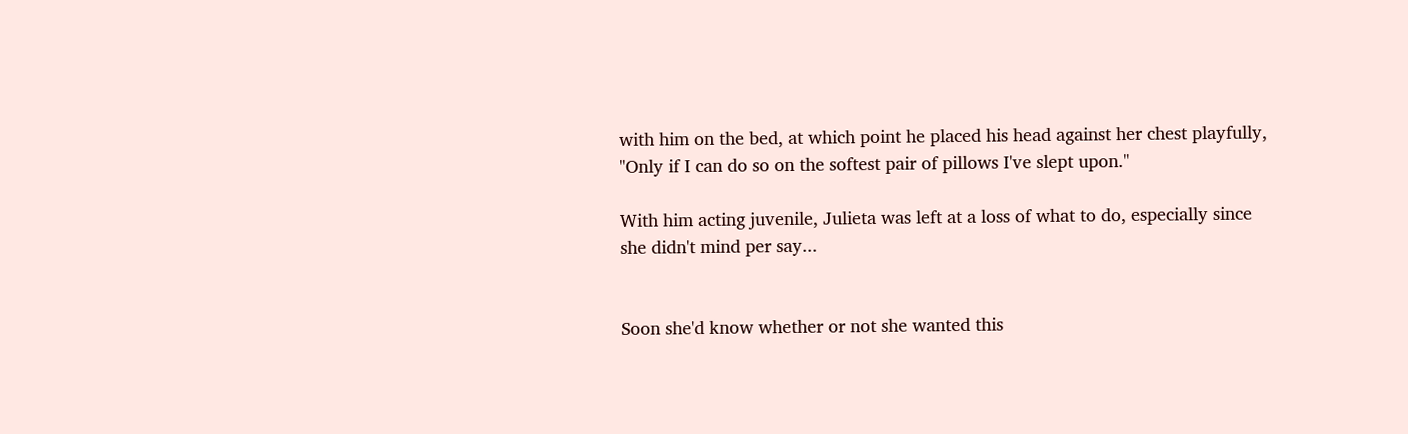with him on the bed, at which point he placed his head against her chest playfully, "Only if I can do so on the softest pair of pillows I've slept upon."

With him acting juvenile, Julieta was left at a loss of what to do, especially since she didn't mind per say...


Soon she'd know whether or not she wanted this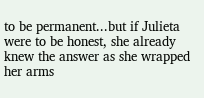to be permanent...but if Julieta were to be honest, she already knew the answer as she wrapped her arms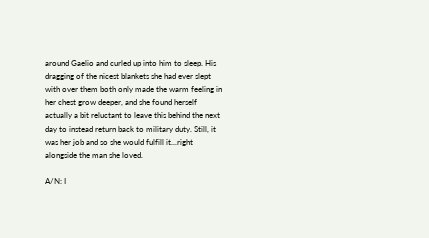around Gaelio and curled up into him to sleep. His dragging of the nicest blankets she had ever slept with over them both only made the warm feeling in her chest grow deeper, and she found herself actually a bit reluctant to leave this behind the next day to instead return back to military duty. Still, it was her job and so she would fulfill it...right alongside the man she loved.

A/N: I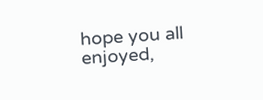hope you all enjoyed,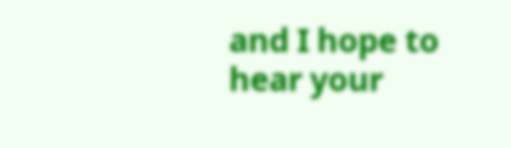and I hope to hear your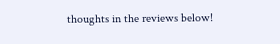thoughts in the reviews below!